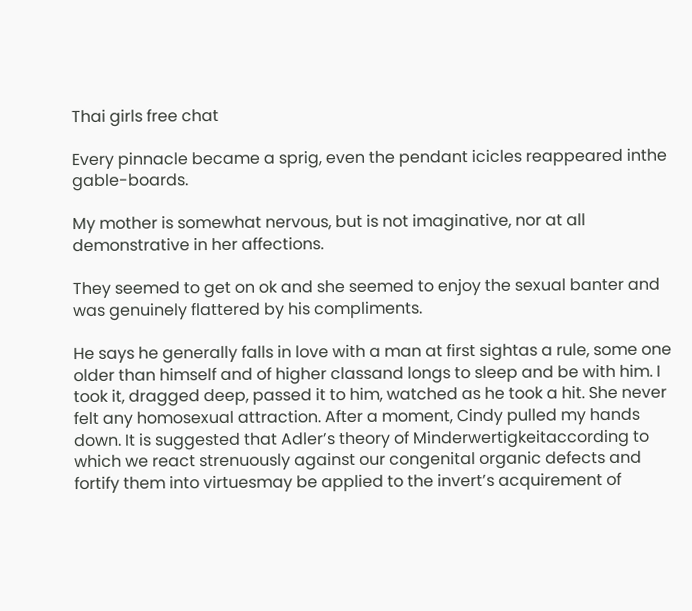Thai girls free chat

Every pinnacle became a sprig, even the pendant icicles reappeared inthe gable-boards.

My mother is somewhat nervous, but is not imaginative, nor at all demonstrative in her affections.

They seemed to get on ok and she seemed to enjoy the sexual banter and was genuinely flattered by his compliments.

He says he generally falls in love with a man at first sightas a rule, some one older than himself and of higher classand longs to sleep and be with him. I took it, dragged deep, passed it to him, watched as he took a hit. She never felt any homosexual attraction. After a moment, Cindy pulled my hands down. It is suggested that Adler’s theory of Minderwertigkeitaccording to which we react strenuously against our congenital organic defects and fortify them into virtuesmay be applied to the invert’s acquirement of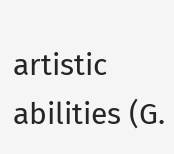artistic abilities (G.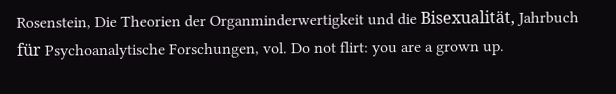Rosenstein, Die Theorien der Organminderwertigkeit und die Bisexualität, Jahrbuch für Psychoanalytische Forschungen, vol. Do not flirt: you are a grown up.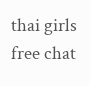thai girls free chat